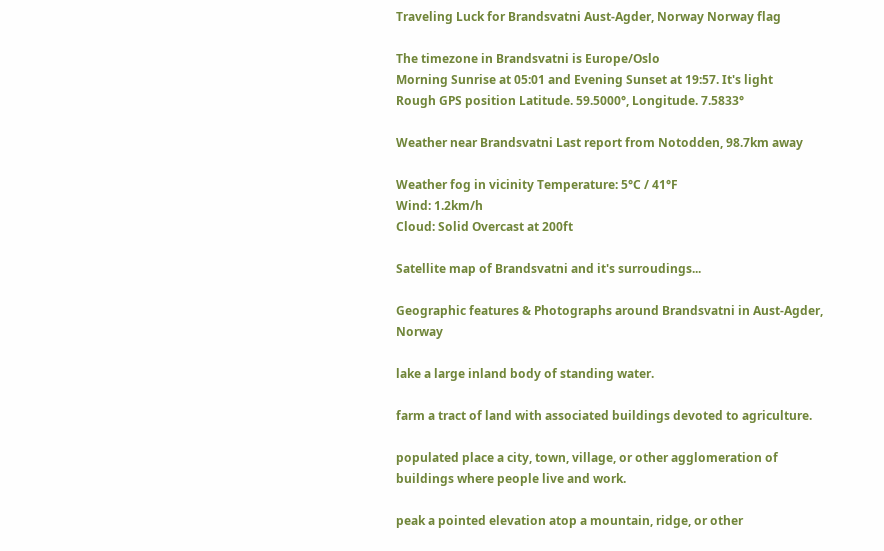Traveling Luck for Brandsvatni Aust-Agder, Norway Norway flag

The timezone in Brandsvatni is Europe/Oslo
Morning Sunrise at 05:01 and Evening Sunset at 19:57. It's light
Rough GPS position Latitude. 59.5000°, Longitude. 7.5833°

Weather near Brandsvatni Last report from Notodden, 98.7km away

Weather fog in vicinity Temperature: 5°C / 41°F
Wind: 1.2km/h
Cloud: Solid Overcast at 200ft

Satellite map of Brandsvatni and it's surroudings...

Geographic features & Photographs around Brandsvatni in Aust-Agder, Norway

lake a large inland body of standing water.

farm a tract of land with associated buildings devoted to agriculture.

populated place a city, town, village, or other agglomeration of buildings where people live and work.

peak a pointed elevation atop a mountain, ridge, or other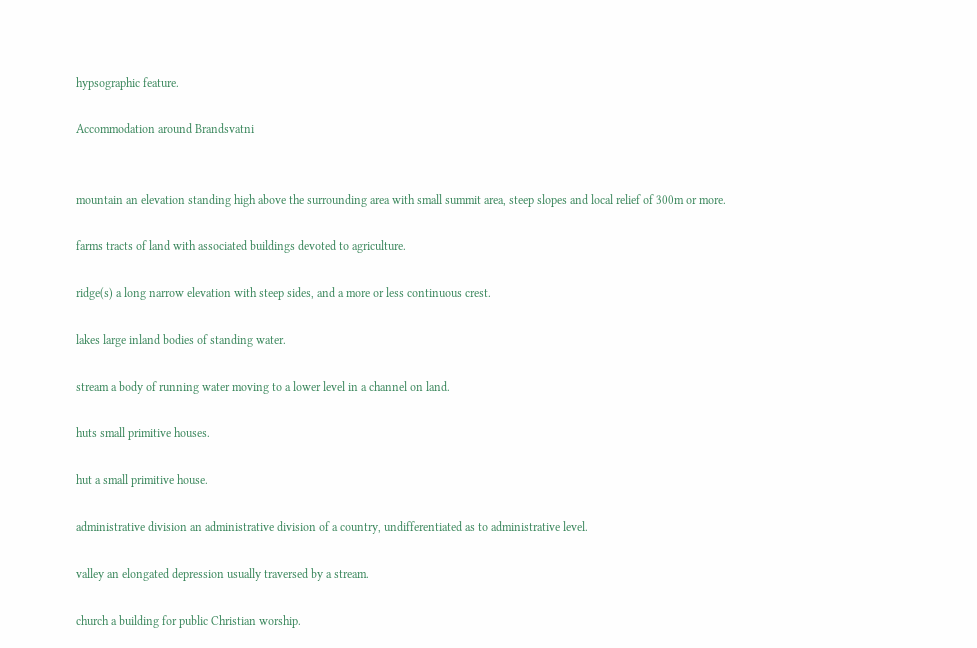hypsographic feature.

Accommodation around Brandsvatni


mountain an elevation standing high above the surrounding area with small summit area, steep slopes and local relief of 300m or more.

farms tracts of land with associated buildings devoted to agriculture.

ridge(s) a long narrow elevation with steep sides, and a more or less continuous crest.

lakes large inland bodies of standing water.

stream a body of running water moving to a lower level in a channel on land.

huts small primitive houses.

hut a small primitive house.

administrative division an administrative division of a country, undifferentiated as to administrative level.

valley an elongated depression usually traversed by a stream.

church a building for public Christian worship.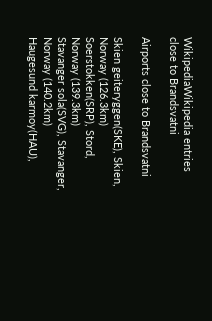WikipediaWikipedia entries close to Brandsvatni

Airports close to Brandsvatni

Skien geiteryggen(SKE), Skien, Norway (126.3km)
Soerstokken(SRP), Stord, Norway (139.3km)
Stavanger sola(SVG), Stavanger, Norway (140.2km)
Haugesund karmoy(HAU),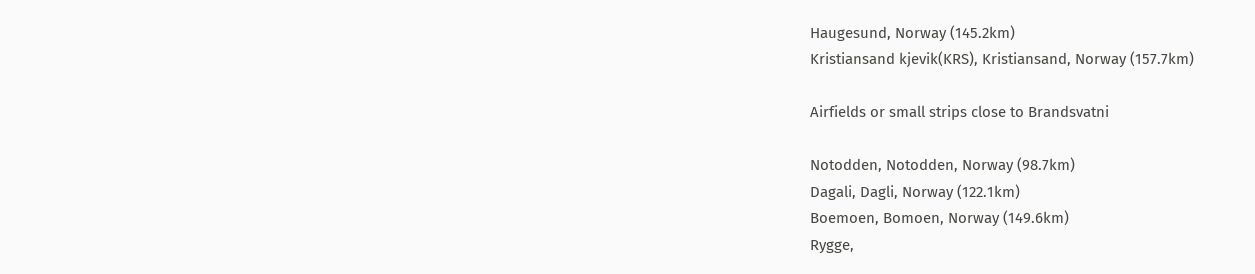Haugesund, Norway (145.2km)
Kristiansand kjevik(KRS), Kristiansand, Norway (157.7km)

Airfields or small strips close to Brandsvatni

Notodden, Notodden, Norway (98.7km)
Dagali, Dagli, Norway (122.1km)
Boemoen, Bomoen, Norway (149.6km)
Rygge,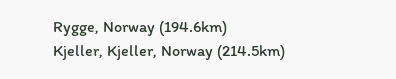Rygge, Norway (194.6km)
Kjeller, Kjeller, Norway (214.5km)